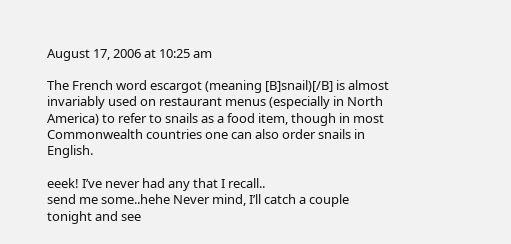August 17, 2006 at 10:25 am

The French word escargot (meaning [B]snail)[/B] is almost invariably used on restaurant menus (especially in North America) to refer to snails as a food item, though in most Commonwealth countries one can also order snails in English.

eeek! I’ve never had any that I recall..
send me some..hehe Never mind, I’ll catch a couple tonight and see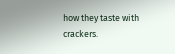how they taste with crackers.